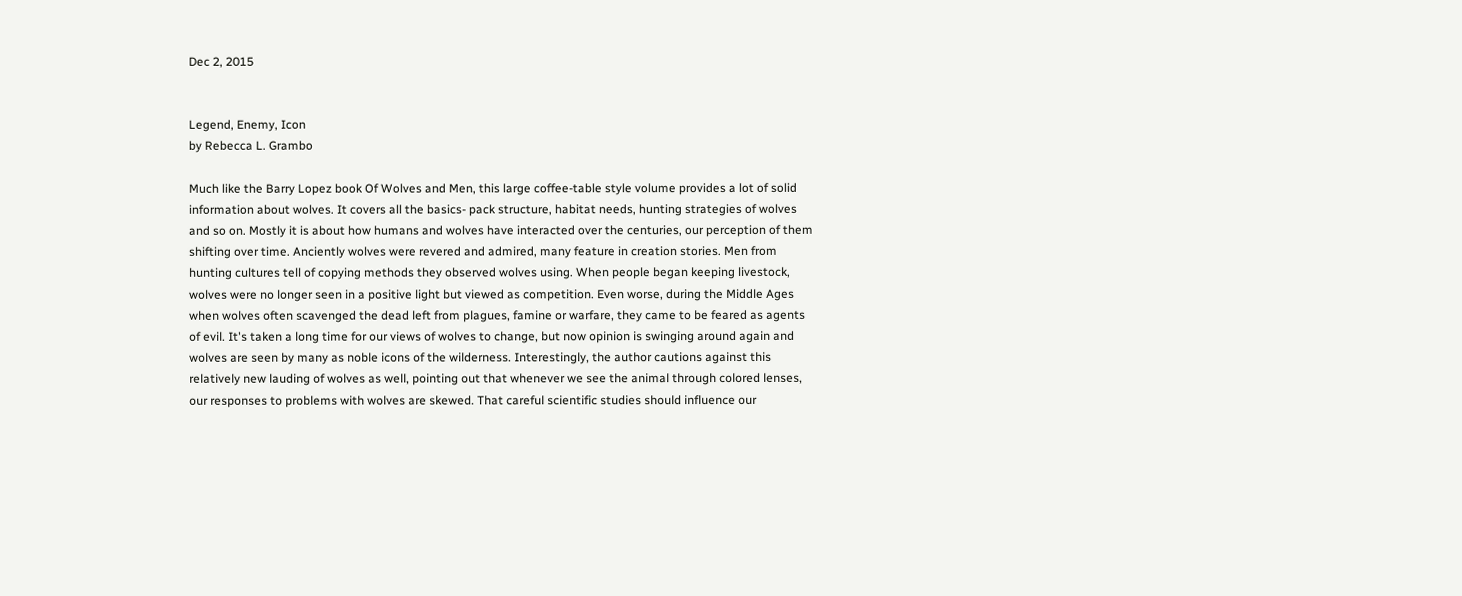Dec 2, 2015


Legend, Enemy, Icon
by Rebecca L. Grambo

Much like the Barry Lopez book Of Wolves and Men, this large coffee-table style volume provides a lot of solid information about wolves. It covers all the basics- pack structure, habitat needs, hunting strategies of wolves and so on. Mostly it is about how humans and wolves have interacted over the centuries, our perception of them shifting over time. Anciently wolves were revered and admired, many feature in creation stories. Men from hunting cultures tell of copying methods they observed wolves using. When people began keeping livestock, wolves were no longer seen in a positive light but viewed as competition. Even worse, during the Middle Ages when wolves often scavenged the dead left from plagues, famine or warfare, they came to be feared as agents of evil. It's taken a long time for our views of wolves to change, but now opinion is swinging around again and wolves are seen by many as noble icons of the wilderness. Interestingly, the author cautions against this relatively new lauding of wolves as well, pointing out that whenever we see the animal through colored lenses, our responses to problems with wolves are skewed. That careful scientific studies should influence our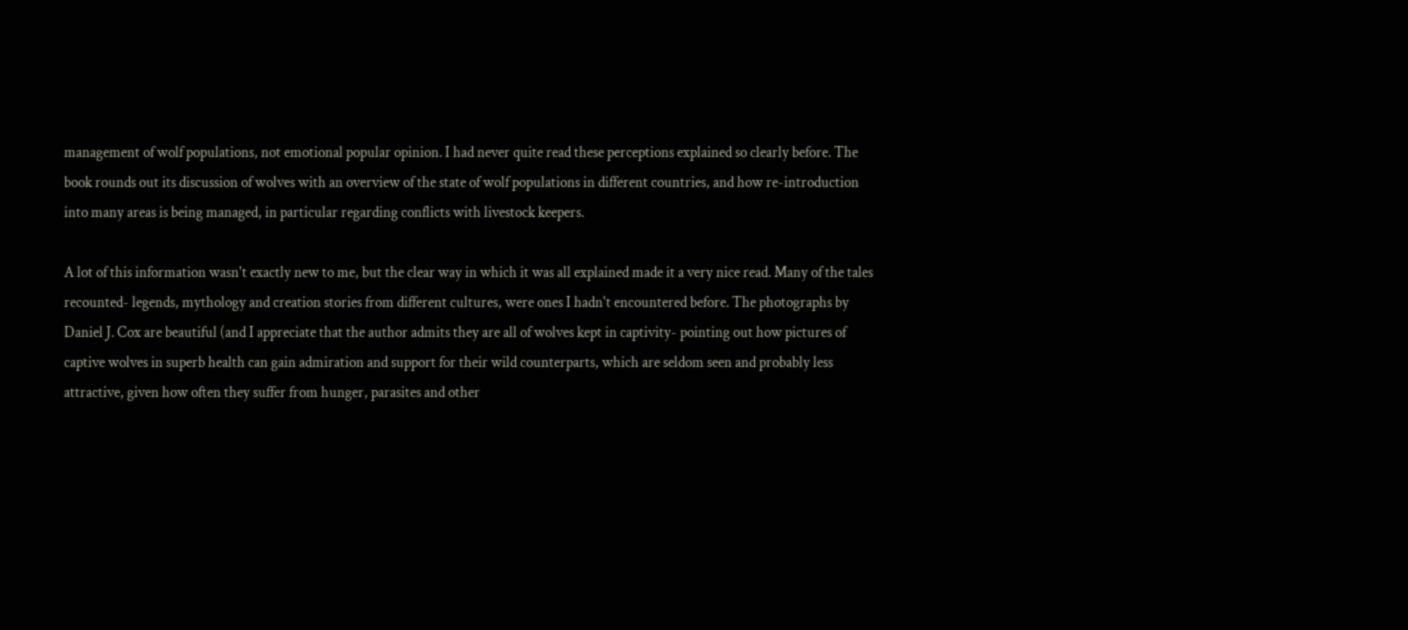management of wolf populations, not emotional popular opinion. I had never quite read these perceptions explained so clearly before. The book rounds out its discussion of wolves with an overview of the state of wolf populations in different countries, and how re-introduction into many areas is being managed, in particular regarding conflicts with livestock keepers.

A lot of this information wasn't exactly new to me, but the clear way in which it was all explained made it a very nice read. Many of the tales recounted- legends, mythology and creation stories from different cultures, were ones I hadn't encountered before. The photographs by Daniel J. Cox are beautiful (and I appreciate that the author admits they are all of wolves kept in captivity- pointing out how pictures of captive wolves in superb health can gain admiration and support for their wild counterparts, which are seldom seen and probably less attractive, given how often they suffer from hunger, parasites and other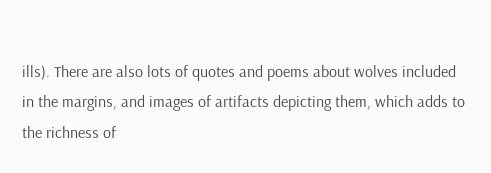ills). There are also lots of quotes and poems about wolves included in the margins, and images of artifacts depicting them, which adds to the richness of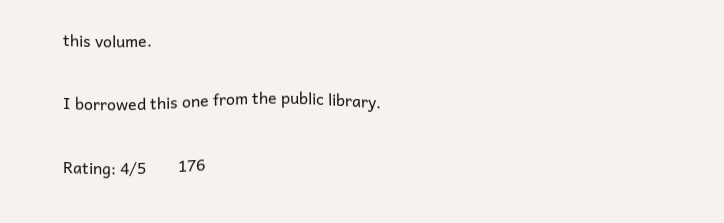this volume.

I borrowed this one from the public library.

Rating: 4/5        176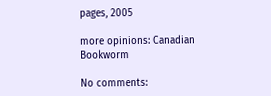pages, 2005

more opinions: Canadian Bookworm

No comments: